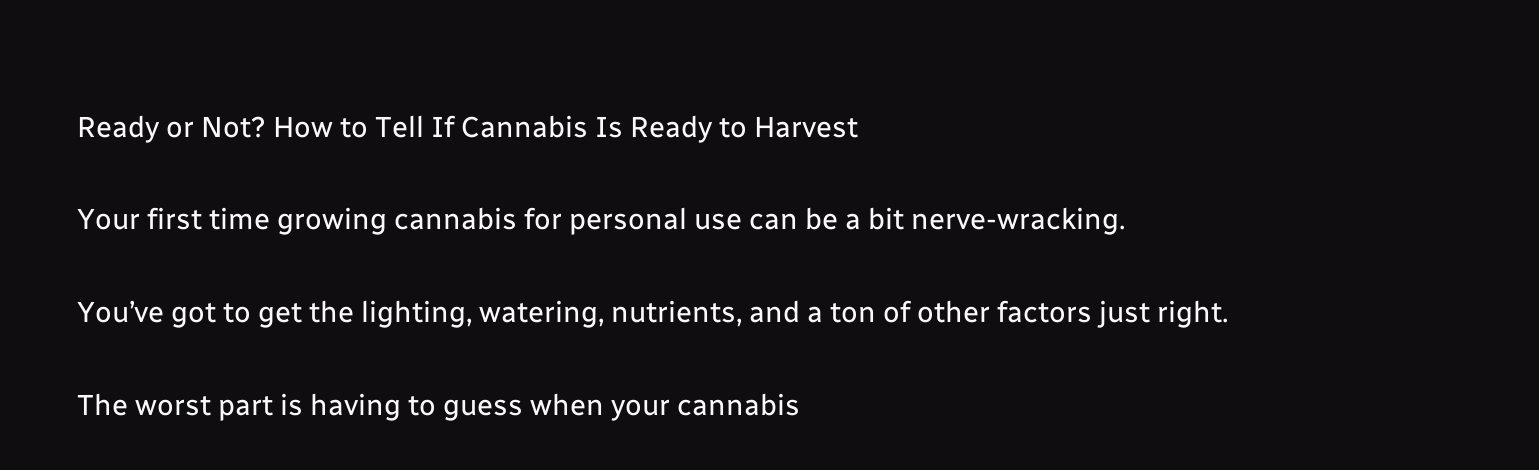Ready or Not? How to Tell If Cannabis Is Ready to Harvest

Your first time growing cannabis for personal use can be a bit nerve-wracking.

You’ve got to get the lighting, watering, nutrients, and a ton of other factors just right.

The worst part is having to guess when your cannabis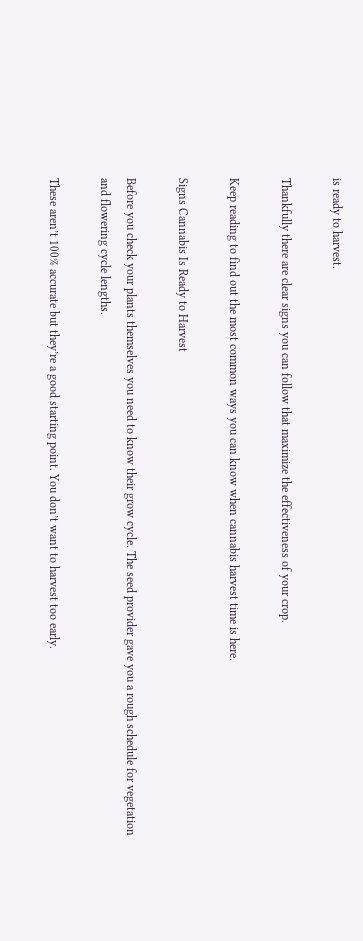is ready to harvest.

Thankfully there are clear signs you can follow that maximize the effectiveness of your crop.

Keep reading to find out the most common ways you can know when cannabis harvest time is here.

Signs Cannabis Is Ready to Harvest

Before you check your plants themselves you need to know their grow cycle. The seed provider gave you a rough schedule for vegetation and flowering cycle lengths.

These aren’t 100% accurate but they’re a good starting point. You don’t want to harvest too early.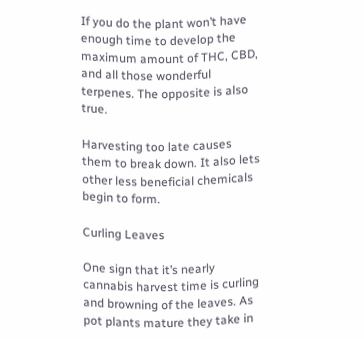If you do the plant won’t have enough time to develop the maximum amount of THC, CBD, and all those wonderful terpenes. The opposite is also true.

Harvesting too late causes them to break down. It also lets other less beneficial chemicals begin to form.

Curling Leaves

One sign that it’s nearly cannabis harvest time is curling and browning of the leaves. As pot plants mature they take in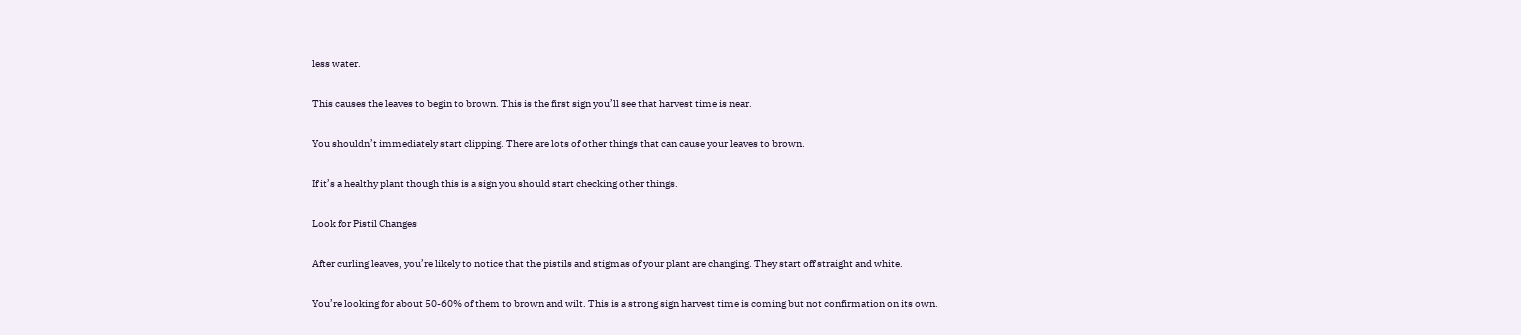less water.

This causes the leaves to begin to brown. This is the first sign you’ll see that harvest time is near.

You shouldn’t immediately start clipping. There are lots of other things that can cause your leaves to brown.

If it’s a healthy plant though this is a sign you should start checking other things.

Look for Pistil Changes

After curling leaves, you’re likely to notice that the pistils and stigmas of your plant are changing. They start off straight and white.

You’re looking for about 50-60% of them to brown and wilt. This is a strong sign harvest time is coming but not confirmation on its own.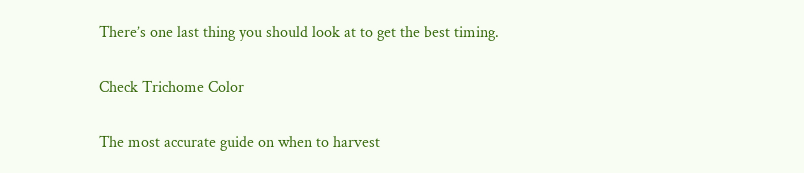There’s one last thing you should look at to get the best timing.

Check Trichome Color

The most accurate guide on when to harvest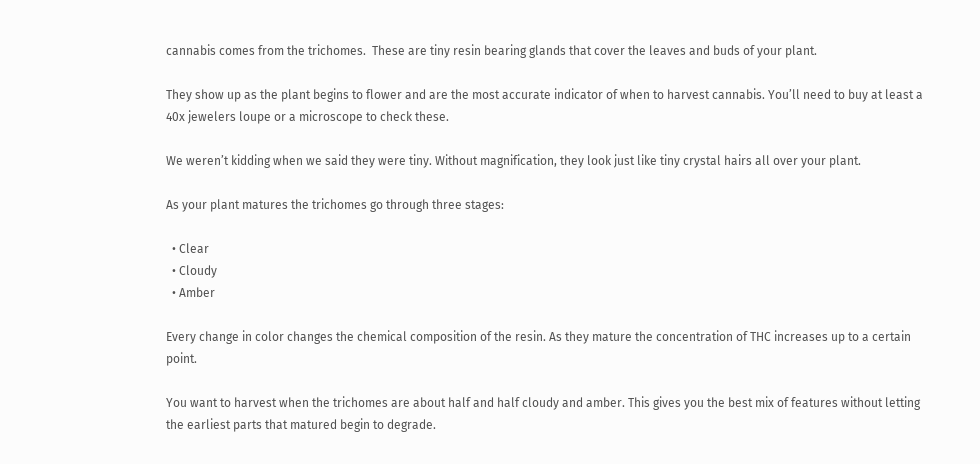cannabis comes from the trichomes.  These are tiny resin bearing glands that cover the leaves and buds of your plant.

They show up as the plant begins to flower and are the most accurate indicator of when to harvest cannabis. You’ll need to buy at least a 40x jewelers loupe or a microscope to check these.

We weren’t kidding when we said they were tiny. Without magnification, they look just like tiny crystal hairs all over your plant.

As your plant matures the trichomes go through three stages:

  • Clear
  • Cloudy
  • Amber

Every change in color changes the chemical composition of the resin. As they mature the concentration of THC increases up to a certain point.

You want to harvest when the trichomes are about half and half cloudy and amber. This gives you the best mix of features without letting the earliest parts that matured begin to degrade.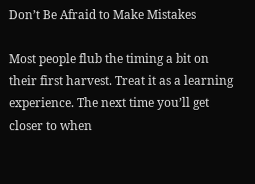Don’t Be Afraid to Make Mistakes

Most people flub the timing a bit on their first harvest. Treat it as a learning experience. The next time you’ll get closer to when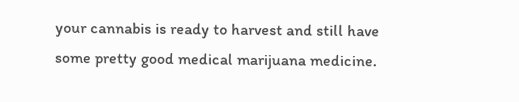your cannabis is ready to harvest and still have some pretty good medical marijuana medicine.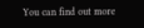You can find out more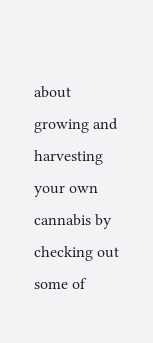about growing and harvesting your own cannabis by checking out some of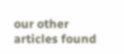our other articles found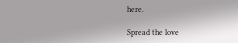here.

Spread the love